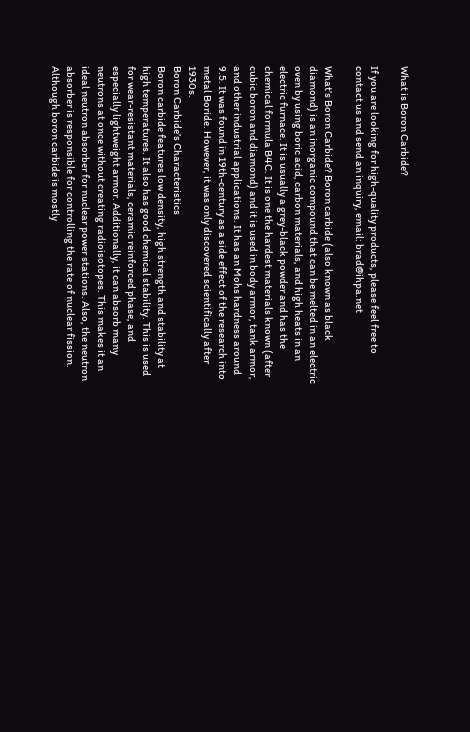What is Boron Carbide?

If you are looking for high-quality products, please feel free to contact us and send an inquiry, email: brad@ihpa.net

What’s Boron Carbide? Boron carbide (also known as black diamond) is an inorganic compound that can be melted in an electric oven by using boric acid, carbon materials, and high heats in an electric furnace. It is usually a grey-black powder and has the chemical formula B4C. It is one the hardest materials known (after cubic boron and diamond) and it is used in body armor, tank armor, and other industrial applications. It has an Mohs hardness around 9.5. It was found in 19th-century as a side effect of the research into metal Boride. However, it was only discovered scientifically after 1930s.
Boron Carbide’s Characteristics
Boron carbide features low density, high strength and stability at high temperatures. It also has good chemical stability. This is used for wear-resistant materials, ceramic reinforced phase, and especially lightweight armor. Additionally, it can absorb many neutrons at once without creating radioisotopes. This makes it an ideal neutron absorber for nuclear power stations. Also, the neutron absorber is responsible for controlling the rate of nuclear fission. Although boron carbide is mostly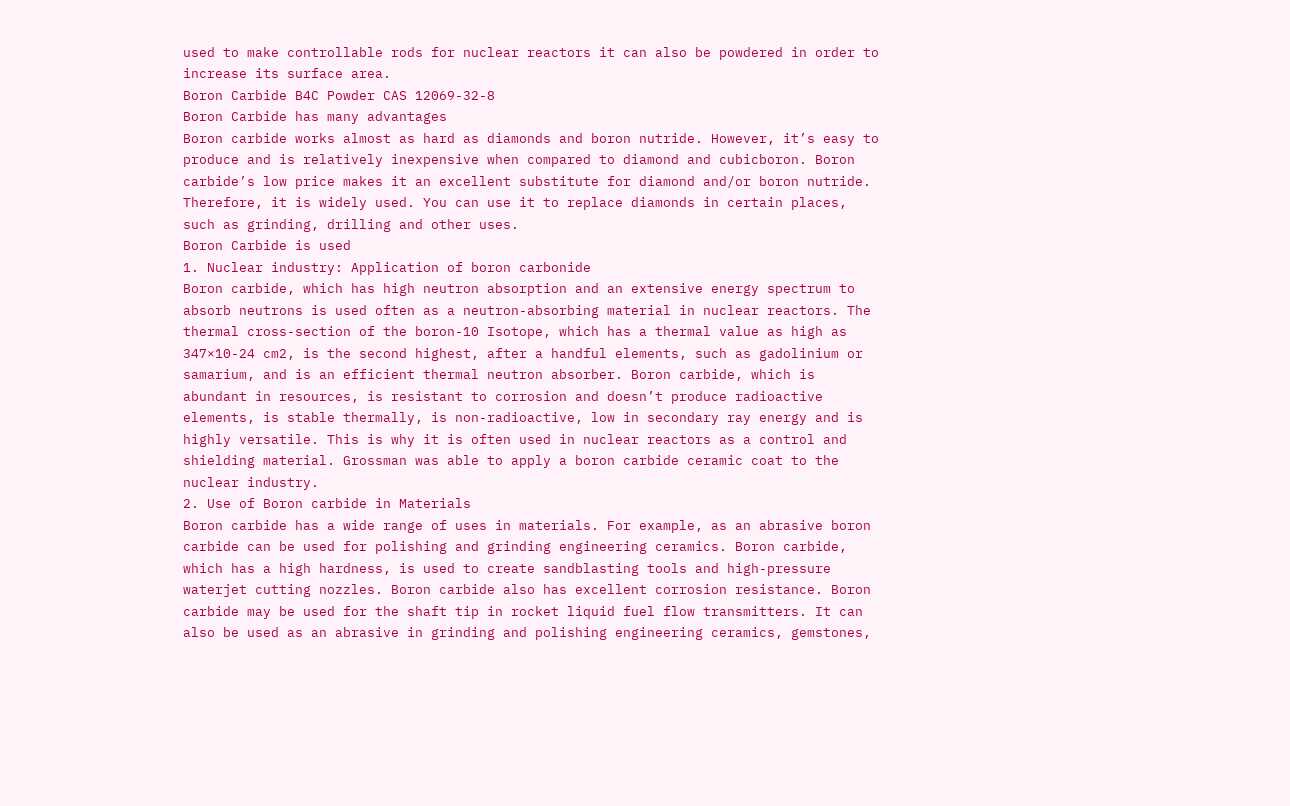used to make controllable rods for nuclear reactors it can also be powdered in order to increase its surface area.
Boron Carbide B4C Powder CAS 12069-32-8
Boron Carbide has many advantages
Boron carbide works almost as hard as diamonds and boron nutride. However, it’s easy to produce and is relatively inexpensive when compared to diamond and cubicboron. Boron carbide’s low price makes it an excellent substitute for diamond and/or boron nutride. Therefore, it is widely used. You can use it to replace diamonds in certain places, such as grinding, drilling and other uses.
Boron Carbide is used
1. Nuclear industry: Application of boron carbonide
Boron carbide, which has high neutron absorption and an extensive energy spectrum to absorb neutrons is used often as a neutron-absorbing material in nuclear reactors. The thermal cross-section of the boron-10 Isotope, which has a thermal value as high as 347×10-24 cm2, is the second highest, after a handful elements, such as gadolinium or samarium, and is an efficient thermal neutron absorber. Boron carbide, which is abundant in resources, is resistant to corrosion and doesn’t produce radioactive elements, is stable thermally, is non-radioactive, low in secondary ray energy and is highly versatile. This is why it is often used in nuclear reactors as a control and shielding material. Grossman was able to apply a boron carbide ceramic coat to the nuclear industry.
2. Use of Boron carbide in Materials
Boron carbide has a wide range of uses in materials. For example, as an abrasive boron carbide can be used for polishing and grinding engineering ceramics. Boron carbide, which has a high hardness, is used to create sandblasting tools and high-pressure waterjet cutting nozzles. Boron carbide also has excellent corrosion resistance. Boron carbide may be used for the shaft tip in rocket liquid fuel flow transmitters. It can also be used as an abrasive in grinding and polishing engineering ceramics, gemstones,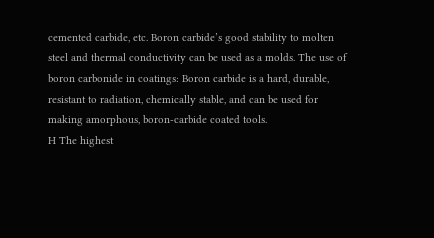cemented carbide, etc. Boron carbide’s good stability to molten steel and thermal conductivity can be used as a molds. The use of boron carbonide in coatings: Boron carbide is a hard, durable, resistant to radiation, chemically stable, and can be used for making amorphous, boron-carbide coated tools.
H The highest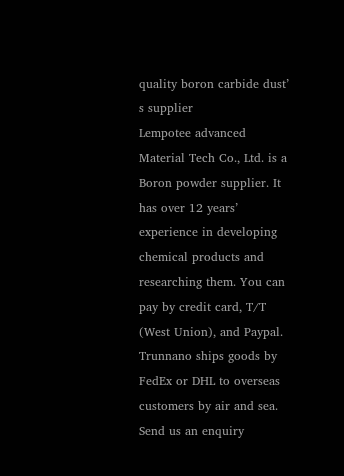quality boron carbide dust’ s supplier
Lempotee advanced Material Tech Co., Ltd. is a Boron powder supplier. It has over 12 years’ experience in developing chemical products and researching them. You can pay by credit card, T/T (West Union), and Paypal. Trunnano ships goods by FedEx or DHL to overseas customers by air and sea.
Send us an enquiry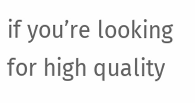if you’re looking for high quality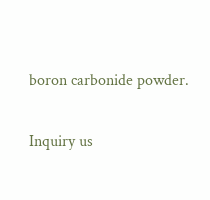boron carbonide powder.

Inquiry us